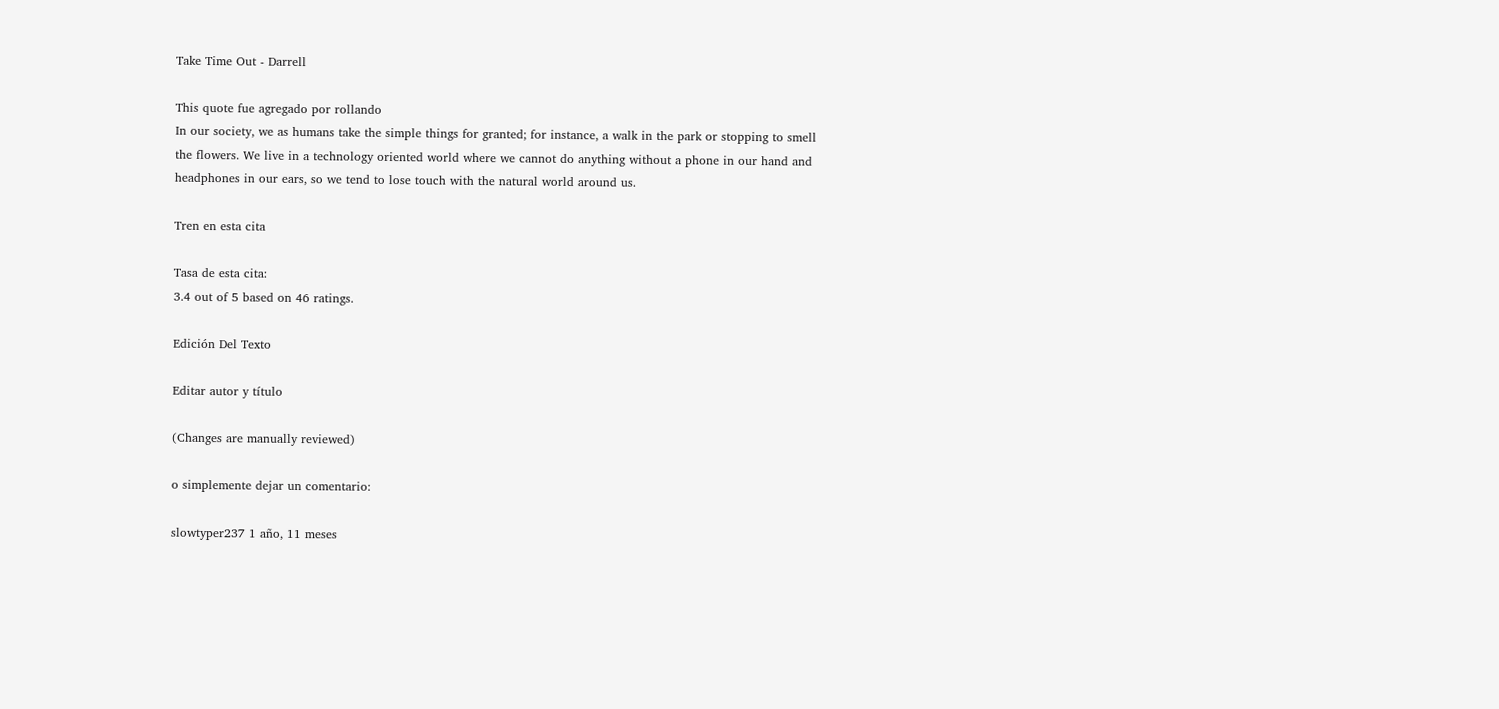Take Time Out - Darrell

This quote fue agregado por rollando
In our society, we as humans take the simple things for granted; for instance, a walk in the park or stopping to smell the flowers. We live in a technology oriented world where we cannot do anything without a phone in our hand and headphones in our ears, so we tend to lose touch with the natural world around us.

Tren en esta cita

Tasa de esta cita:
3.4 out of 5 based on 46 ratings.

Edición Del Texto

Editar autor y título

(Changes are manually reviewed)

o simplemente dejar un comentario:

slowtyper237 1 año, 11 meses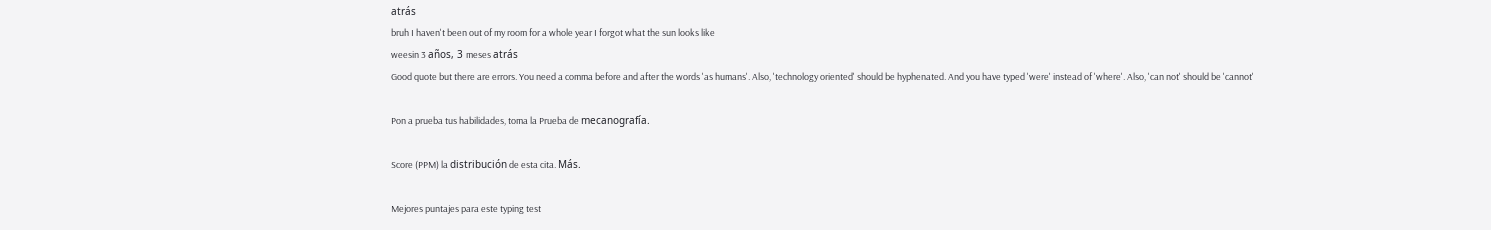atrás
bruh I haven't been out of my room for a whole year I forgot what the sun looks like
weesin 3 años, 3 meses atrás
Good quote but there are errors. You need a comma before and after the words 'as humans'. Also, 'technology oriented' should be hyphenated. And you have typed 'were' instead of 'where'. Also, 'can not' should be 'cannot'

Pon a prueba tus habilidades, toma la Prueba de mecanografía.

Score (PPM) la distribución de esta cita. Más.

Mejores puntajes para este typing test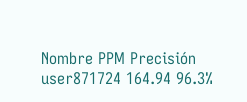Nombre PPM Precisión
user871724 164.94 96.3%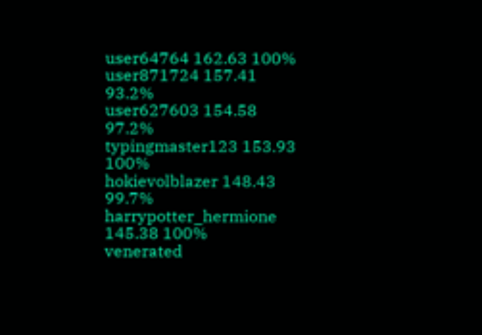user64764 162.63 100%
user871724 157.41 93.2%
user627603 154.58 97.2%
typingmaster123 153.93 100%
hokievolblazer 148.43 99.7%
harrypotter_hermione 145.38 100%
venerated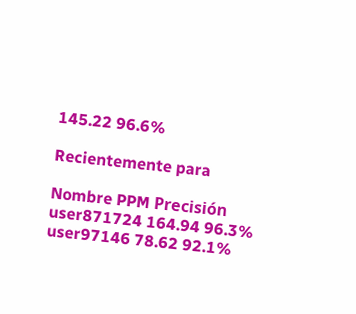145.22 96.6%

Recientemente para

Nombre PPM Precisión
user871724 164.94 96.3%
user97146 78.62 92.1%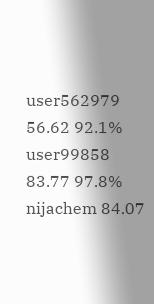user562979 56.62 92.1%
user99858 83.77 97.8%
nijachem 84.07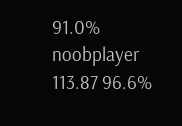91.0%
noobplayer 113.87 96.6%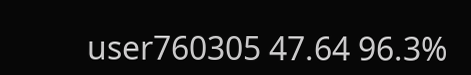user760305 47.64 96.3%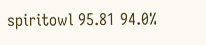spiritowl 95.81 94.0%